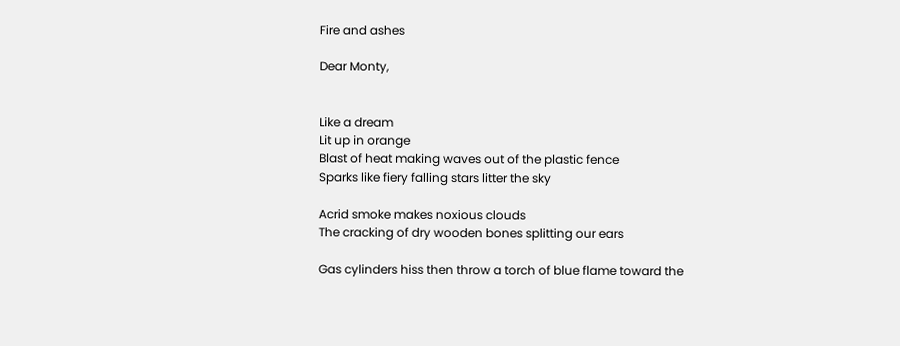Fire and ashes

Dear Monty,


Like a dream
Lit up in orange
Blast of heat making waves out of the plastic fence
Sparks like fiery falling stars litter the sky

Acrid smoke makes noxious clouds
The cracking of dry wooden bones splitting our ears

Gas cylinders hiss then throw a torch of blue flame toward the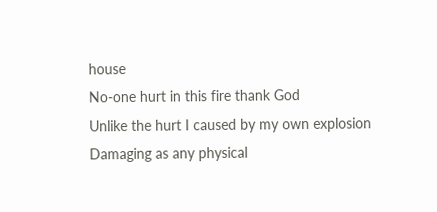house
No-one hurt in this fire thank God
Unlike the hurt I caused by my own explosion
Damaging as any physical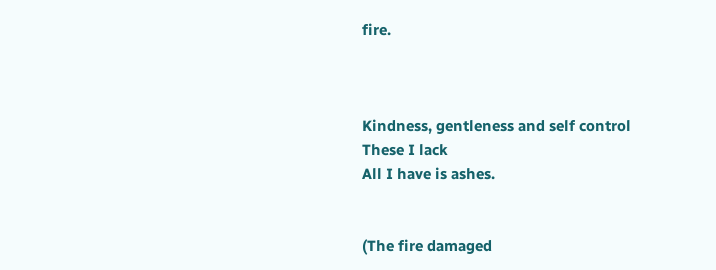fire.



Kindness, gentleness and self control
These I lack
All I have is ashes.


(The fire damaged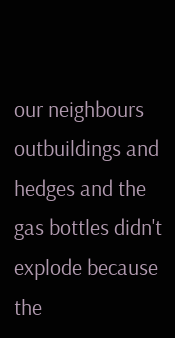our neighbours outbuildings and hedges and the gas bottles didn't explode because the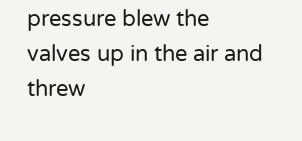pressure blew the valves up in the air and threw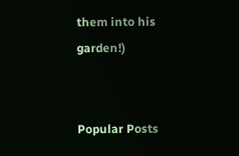them into his garden!)


Popular Posts